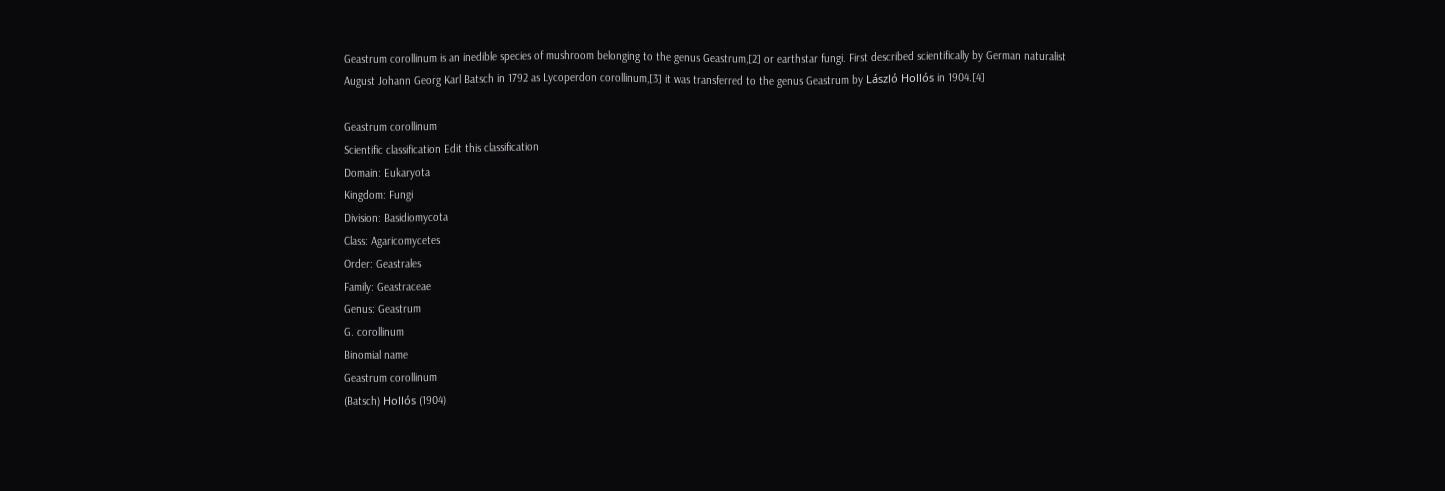Geastrum corollinum is an inedible species of mushroom belonging to the genus Geastrum,[2] or earthstar fungi. First described scientifically by German naturalist August Johann Georg Karl Batsch in 1792 as Lycoperdon corollinum,[3] it was transferred to the genus Geastrum by László Hollós in 1904.[4]

Geastrum corollinum
Scientific classification Edit this classification
Domain: Eukaryota
Kingdom: Fungi
Division: Basidiomycota
Class: Agaricomycetes
Order: Geastrales
Family: Geastraceae
Genus: Geastrum
G. corollinum
Binomial name
Geastrum corollinum
(Batsch) Hollós (1904)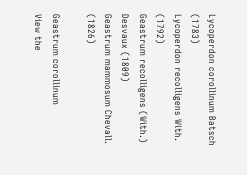Lycoperdon corollinum Batsch (1783)
Lycoperdon recolligens With. (1792)
Geastrum recolligens (With.) Desvaux (1809)
Geastrum mammosum Chevall. (1826)

Geastrum corollinum
View the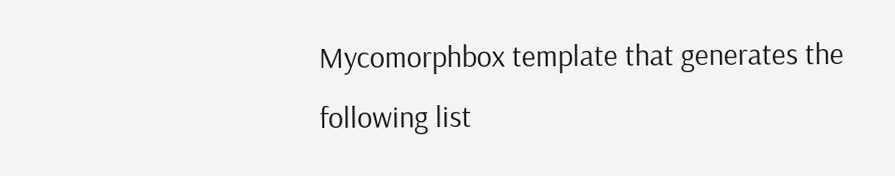Mycomorphbox template that generates the following list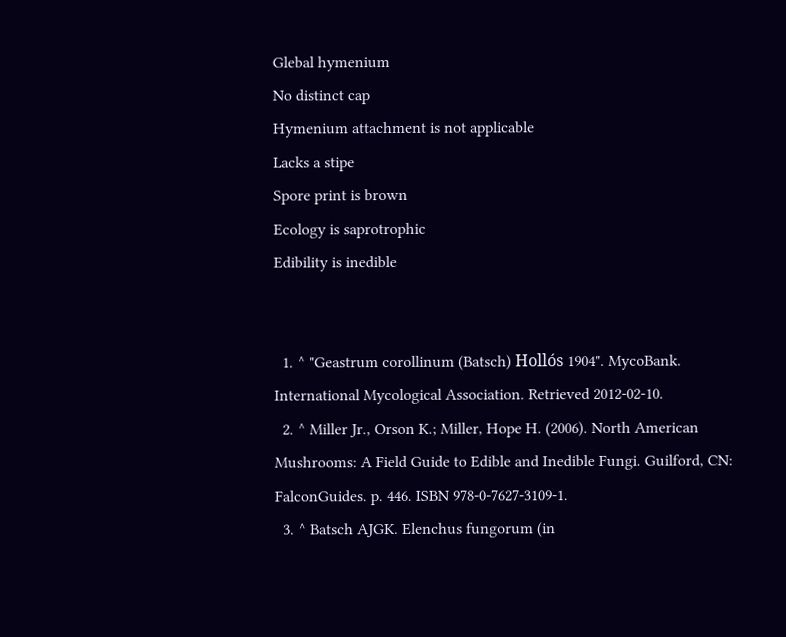Glebal hymenium
No distinct cap
Hymenium attachment is not applicable
Lacks a stipe
Spore print is brown
Ecology is saprotrophic
Edibility is inedible


  1. ^ "Geastrum corollinum (Batsch) Hollós 1904". MycoBank. International Mycological Association. Retrieved 2012-02-10.
  2. ^ Miller Jr., Orson K.; Miller, Hope H. (2006). North American Mushrooms: A Field Guide to Edible and Inedible Fungi. Guilford, CN: FalconGuides. p. 446. ISBN 978-0-7627-3109-1.
  3. ^ Batsch AJGK. Elenchus fungorum (in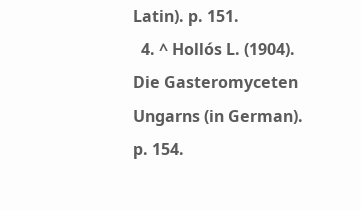Latin). p. 151.
  4. ^ Hollós L. (1904). Die Gasteromyceten Ungarns (in German). p. 154.